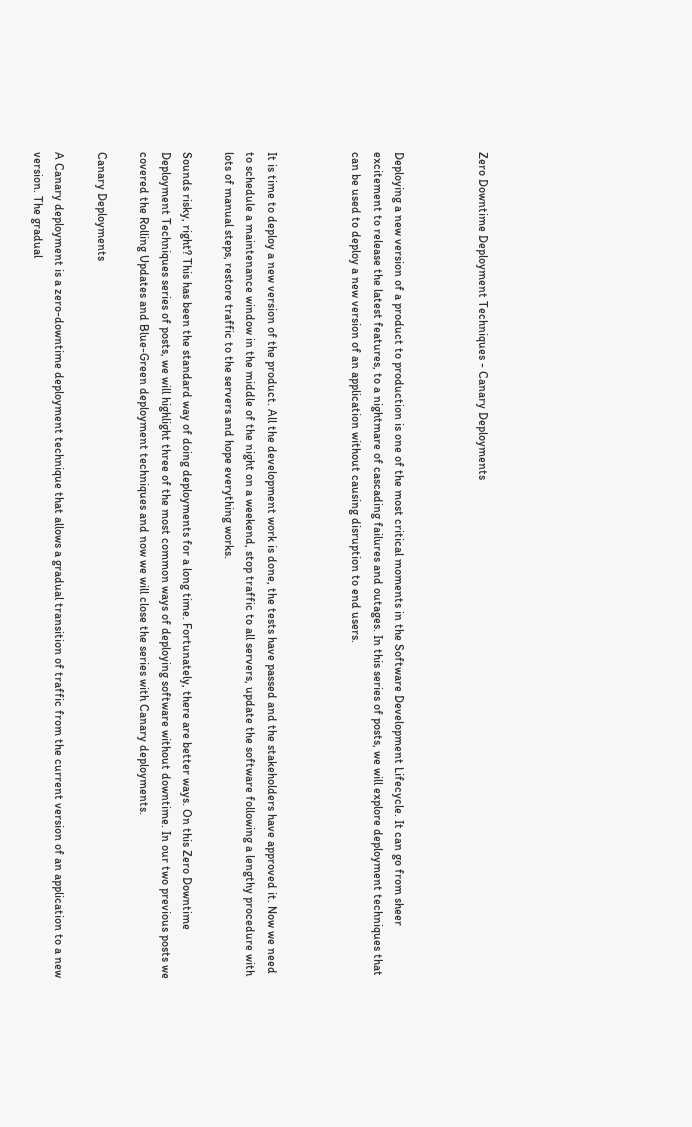Zero Downtime Deployment Techniques - Canary Deployments



Deploying a new version of a product to production is one of the most critical moments in the Software Development Lifecycle. It can go from sheer excitement to release the latest features, to a nightmare of cascading failures and outages. In this series of posts, we will explore deployment techniques that can be used to deploy a new version of an application without causing disruption to end users.



It is time to deploy a new version of the product. All the development work is done, the tests have passed and the stakeholders have approved it. Now we need to schedule a maintenance window in the middle of the night on a weekend, stop traffic to all servers, update the software following a lengthy procedure with lots of manual steps, restore traffic to the servers and hope everything works.

Sounds risky, right? This has been the standard way of doing deployments for a long time. Fortunately, there are better ways. On this Zero Downtime Deployment Techniques series of posts, we will highlight three of the most common ways of deploying software without downtime. In our two previous posts we covered the Rolling Updates and Blue-Green deployment techniques and now we will close the series with Canary deployments.

Canary Deployments

A Canary deployment is a zero-downtime deployment technique that allows a gradual transition of traffic from the current version of an application to a new version. The gradual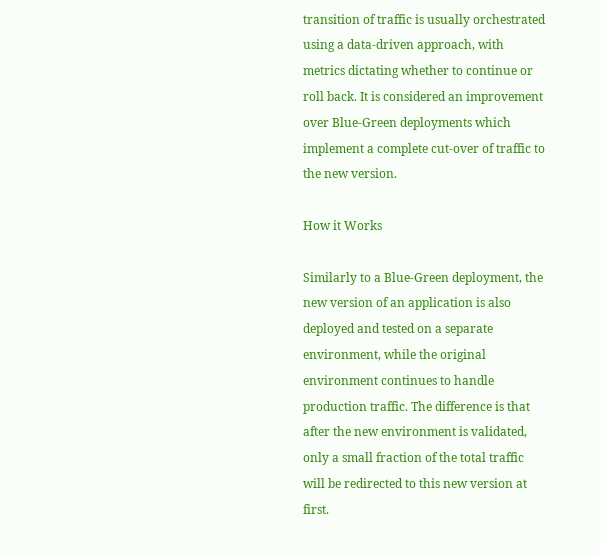transition of traffic is usually orchestrated using a data-driven approach, with metrics dictating whether to continue or roll back. It is considered an improvement over Blue-Green deployments which implement a complete cut-over of traffic to the new version.

How it Works

Similarly to a Blue-Green deployment, the new version of an application is also deployed and tested on a separate environment, while the original environment continues to handle production traffic. The difference is that after the new environment is validated, only a small fraction of the total traffic will be redirected to this new version at first.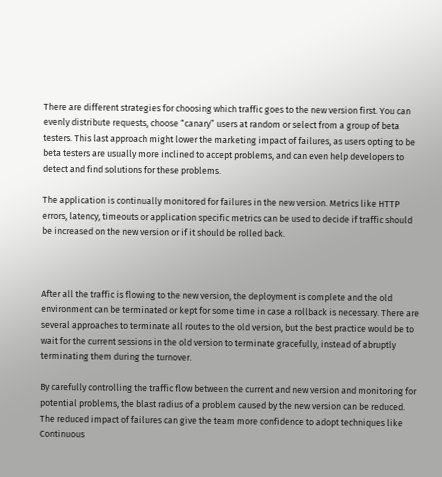There are different strategies for choosing which traffic goes to the new version first. You can evenly distribute requests, choose “canary” users at random or select from a group of beta testers. This last approach might lower the marketing impact of failures, as users opting to be beta testers are usually more inclined to accept problems, and can even help developers to detect and find solutions for these problems.

The application is continually monitored for failures in the new version. Metrics like HTTP errors, latency, timeouts or application specific metrics can be used to decide if traffic should be increased on the new version or if it should be rolled back.



After all the traffic is flowing to the new version, the deployment is complete and the old environment can be terminated or kept for some time in case a rollback is necessary. There are several approaches to terminate all routes to the old version, but the best practice would be to wait for the current sessions in the old version to terminate gracefully, instead of abruptly terminating them during the turnover.

By carefully controlling the traffic flow between the current and new version and monitoring for potential problems, the blast radius of a problem caused by the new version can be reduced. The reduced impact of failures can give the team more confidence to adopt techniques like Continuous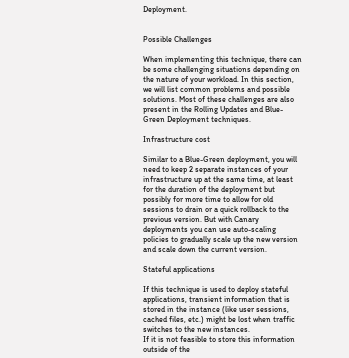Deployment.


Possible Challenges

When implementing this technique, there can be some challenging situations depending on the nature of your workload. In this section, we will list common problems and possible solutions. Most of these challenges are also present in the Rolling Updates and Blue-Green Deployment techniques.

Infrastructure cost

Similar to a Blue-Green deployment, you will need to keep 2 separate instances of your infrastructure up at the same time, at least for the duration of the deployment but possibly for more time to allow for old sessions to drain or a quick rollback to the previous version. But with Canary deployments you can use auto-scaling policies to gradually scale up the new version and scale down the current version.

Stateful applications

If this technique is used to deploy stateful applications, transient information that is stored in the instance (like user sessions, cached files, etc.) might be lost when traffic switches to the new instances.
If it is not feasible to store this information outside of the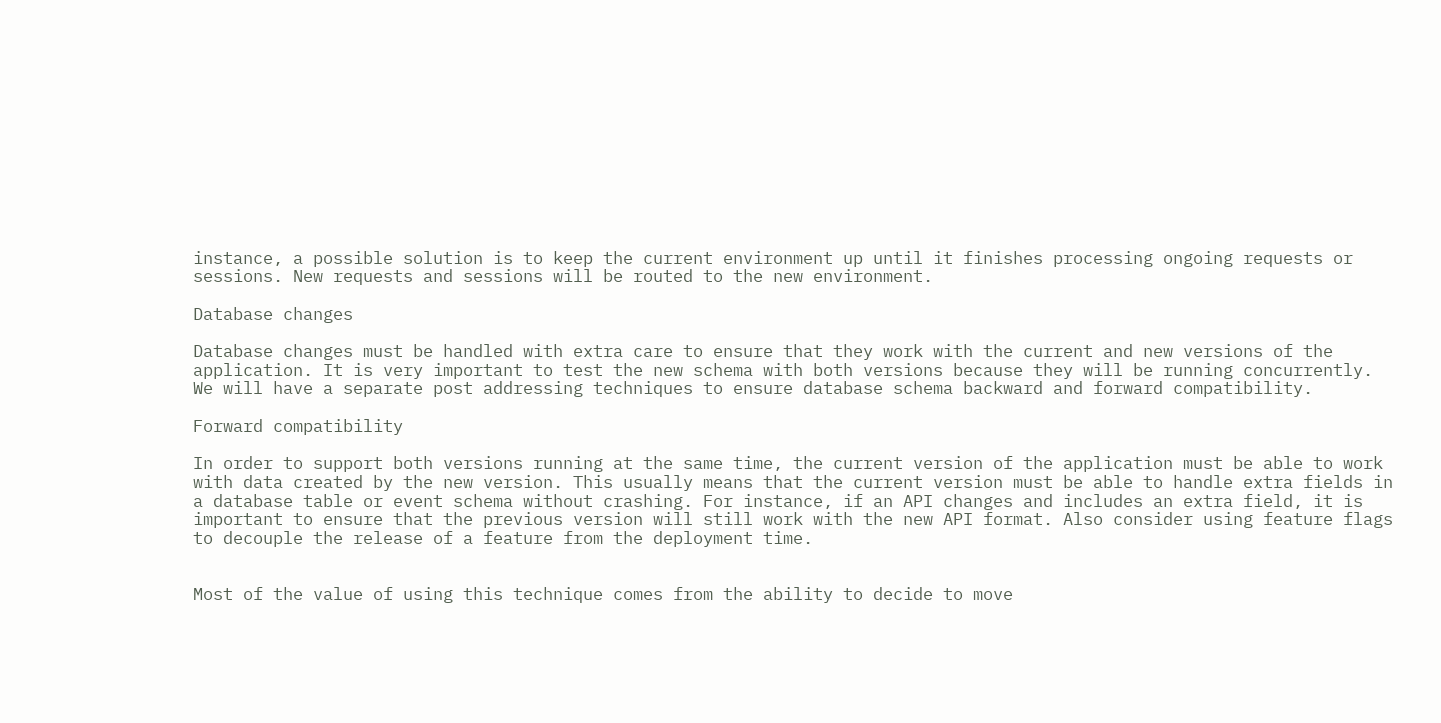instance, a possible solution is to keep the current environment up until it finishes processing ongoing requests or sessions. New requests and sessions will be routed to the new environment.

Database changes

Database changes must be handled with extra care to ensure that they work with the current and new versions of the application. It is very important to test the new schema with both versions because they will be running concurrently. We will have a separate post addressing techniques to ensure database schema backward and forward compatibility.

Forward compatibility

In order to support both versions running at the same time, the current version of the application must be able to work with data created by the new version. This usually means that the current version must be able to handle extra fields in a database table or event schema without crashing. For instance, if an API changes and includes an extra field, it is important to ensure that the previous version will still work with the new API format. Also consider using feature flags to decouple the release of a feature from the deployment time.


Most of the value of using this technique comes from the ability to decide to move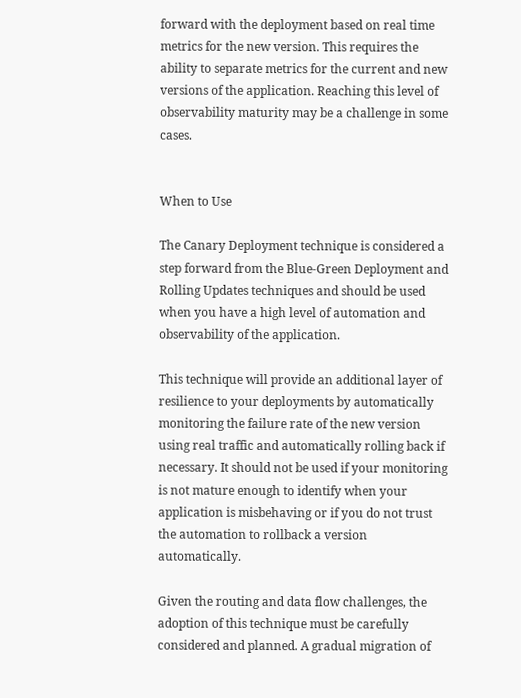forward with the deployment based on real time metrics for the new version. This requires the ability to separate metrics for the current and new versions of the application. Reaching this level of observability maturity may be a challenge in some cases.


When to Use

The Canary Deployment technique is considered a step forward from the Blue-Green Deployment and Rolling Updates techniques and should be used when you have a high level of automation and observability of the application.

This technique will provide an additional layer of resilience to your deployments by automatically monitoring the failure rate of the new version using real traffic and automatically rolling back if necessary. It should not be used if your monitoring is not mature enough to identify when your application is misbehaving or if you do not trust the automation to rollback a version automatically.

Given the routing and data flow challenges, the adoption of this technique must be carefully considered and planned. A gradual migration of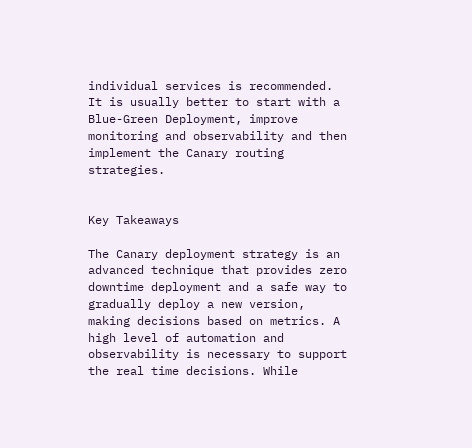individual services is recommended. It is usually better to start with a Blue-Green Deployment, improve monitoring and observability and then implement the Canary routing strategies.


Key Takeaways

The Canary deployment strategy is an advanced technique that provides zero downtime deployment and a safe way to gradually deploy a new version, making decisions based on metrics. A high level of automation and observability is necessary to support the real time decisions. While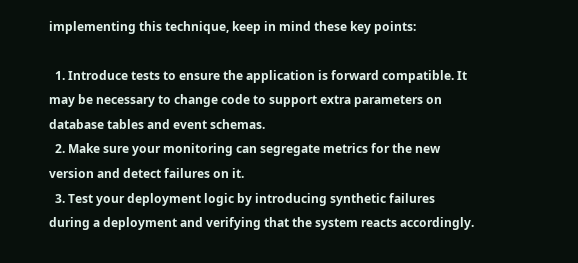implementing this technique, keep in mind these key points:

  1. Introduce tests to ensure the application is forward compatible. It may be necessary to change code to support extra parameters on database tables and event schemas.
  2. Make sure your monitoring can segregate metrics for the new version and detect failures on it.
  3. Test your deployment logic by introducing synthetic failures during a deployment and verifying that the system reacts accordingly.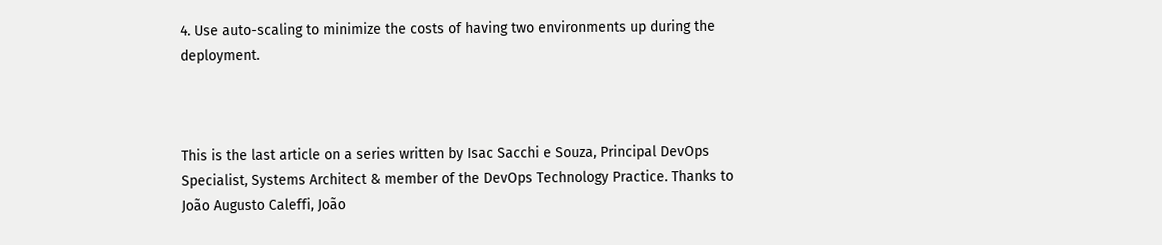4. Use auto-scaling to minimize the costs of having two environments up during the deployment.



This is the last article on a series written by Isac Sacchi e Souza, Principal DevOps Specialist, Systems Architect & member of the DevOps Technology Practice. Thanks to João Augusto Caleffi, João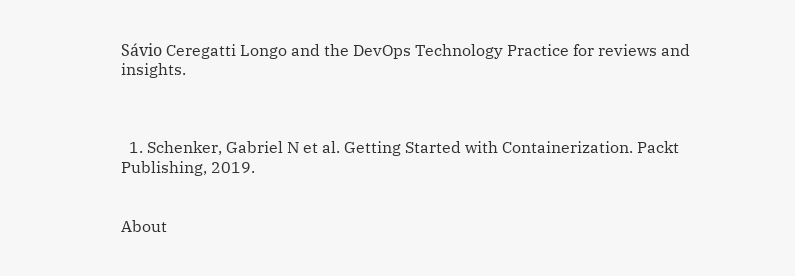Sávio Ceregatti Longo and the DevOps Technology Practice for reviews and insights.



  1. Schenker, Gabriel N et al. Getting Started with Containerization. Packt Publishing, 2019.


About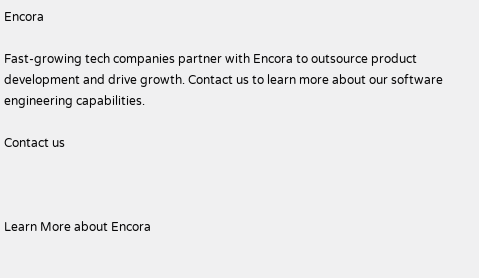Encora

Fast-growing tech companies partner with Encora to outsource product development and drive growth. Contact us to learn more about our software engineering capabilities.

Contact us



Learn More about Encora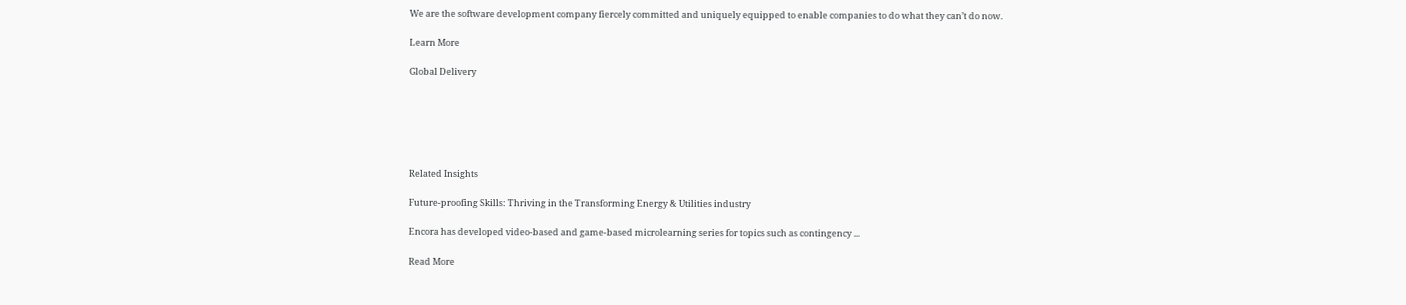We are the software development company fiercely committed and uniquely equipped to enable companies to do what they can’t do now.

Learn More

Global Delivery






Related Insights

Future-proofing Skills: Thriving in the Transforming Energy & Utilities industry

Encora has developed video-based and game-based microlearning series for topics such as contingency ...

Read More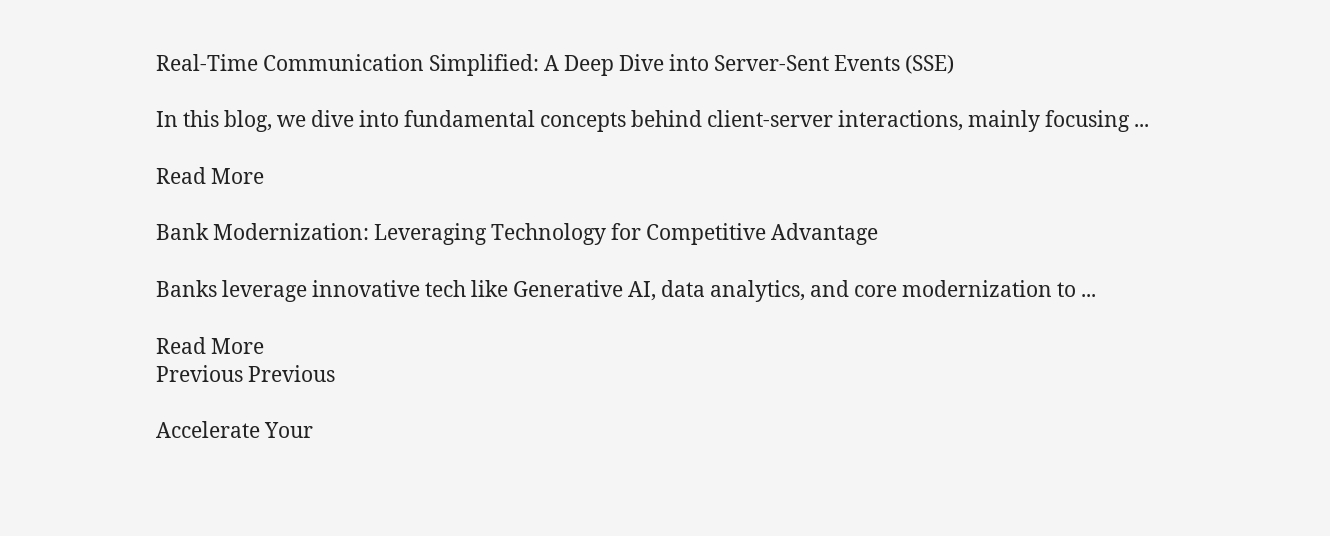Real-Time Communication Simplified: A Deep Dive into Server-Sent Events (SSE)

In this blog, we dive into fundamental concepts behind client-server interactions, mainly focusing ...

Read More

Bank Modernization: Leveraging Technology for Competitive Advantage

Banks leverage innovative tech like Generative AI, data analytics, and core modernization to ...

Read More
Previous Previous

Accelerate Your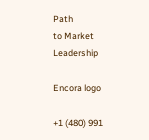Path
to Market Leadership

Encora logo

+1 (480) 991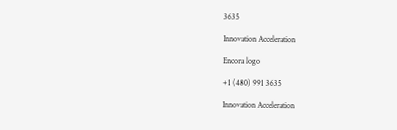3635

Innovation Acceleration

Encora logo

+1 (480) 991 3635

Innovation Acceleration